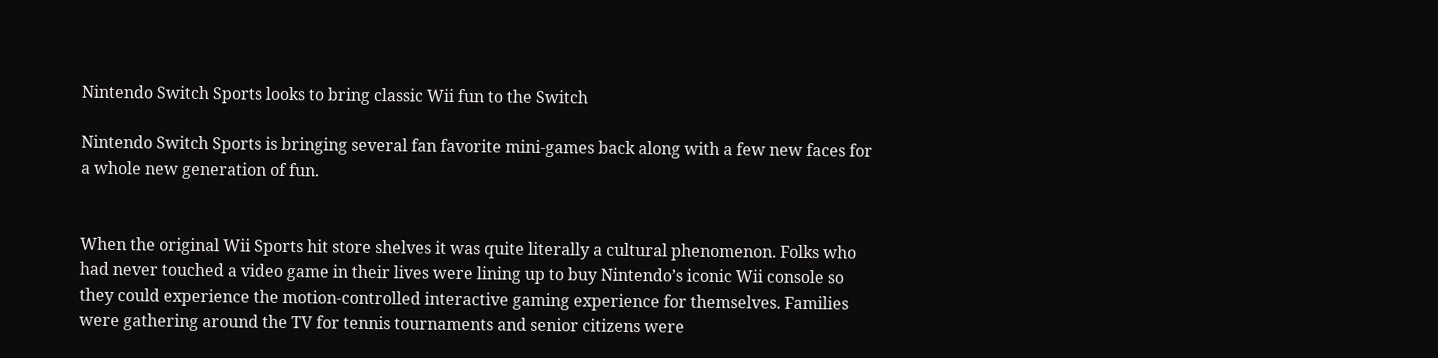Nintendo Switch Sports looks to bring classic Wii fun to the Switch

Nintendo Switch Sports is bringing several fan favorite mini-games back along with a few new faces for a whole new generation of fun.


When the original Wii Sports hit store shelves it was quite literally a cultural phenomenon. Folks who had never touched a video game in their lives were lining up to buy Nintendo’s iconic Wii console so they could experience the motion-controlled interactive gaming experience for themselves. Families were gathering around the TV for tennis tournaments and senior citizens were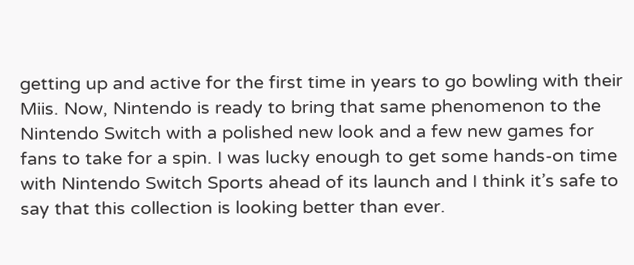getting up and active for the first time in years to go bowling with their Miis. Now, Nintendo is ready to bring that same phenomenon to the Nintendo Switch with a polished new look and a few new games for fans to take for a spin. I was lucky enough to get some hands-on time with Nintendo Switch Sports ahead of its launch and I think it’s safe to say that this collection is looking better than ever.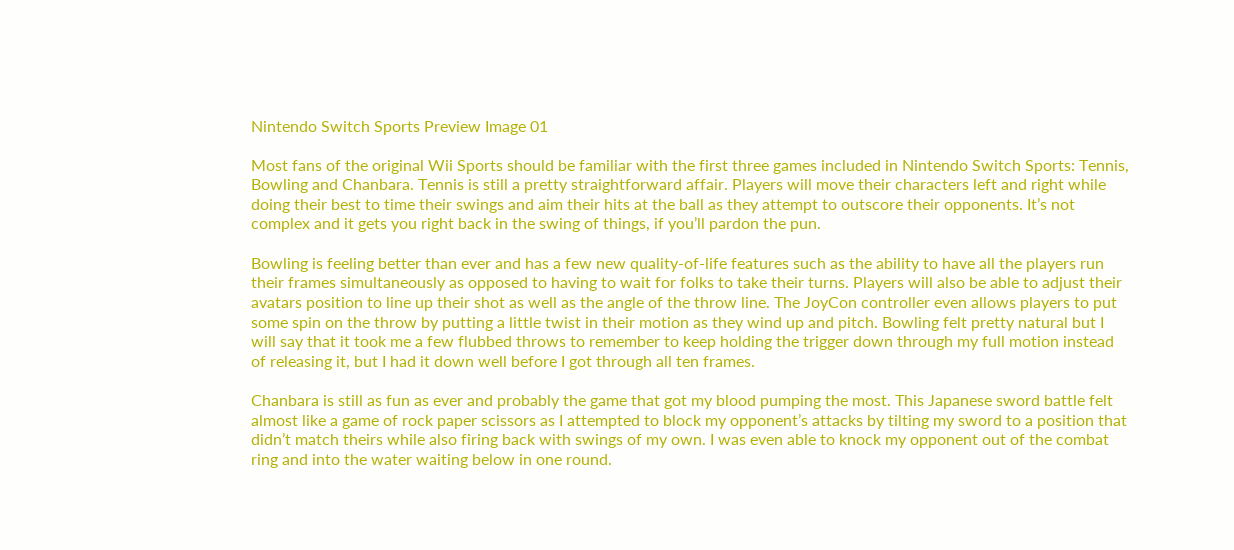Nintendo Switch Sports Preview Image 01

Most fans of the original Wii Sports should be familiar with the first three games included in Nintendo Switch Sports: Tennis, Bowling and Chanbara. Tennis is still a pretty straightforward affair. Players will move their characters left and right while doing their best to time their swings and aim their hits at the ball as they attempt to outscore their opponents. It’s not complex and it gets you right back in the swing of things, if you’ll pardon the pun.

Bowling is feeling better than ever and has a few new quality-of-life features such as the ability to have all the players run their frames simultaneously as opposed to having to wait for folks to take their turns. Players will also be able to adjust their avatars position to line up their shot as well as the angle of the throw line. The JoyCon controller even allows players to put some spin on the throw by putting a little twist in their motion as they wind up and pitch. Bowling felt pretty natural but I will say that it took me a few flubbed throws to remember to keep holding the trigger down through my full motion instead of releasing it, but I had it down well before I got through all ten frames.

Chanbara is still as fun as ever and probably the game that got my blood pumping the most. This Japanese sword battle felt almost like a game of rock paper scissors as I attempted to block my opponent’s attacks by tilting my sword to a position that didn’t match theirs while also firing back with swings of my own. I was even able to knock my opponent out of the combat ring and into the water waiting below in one round.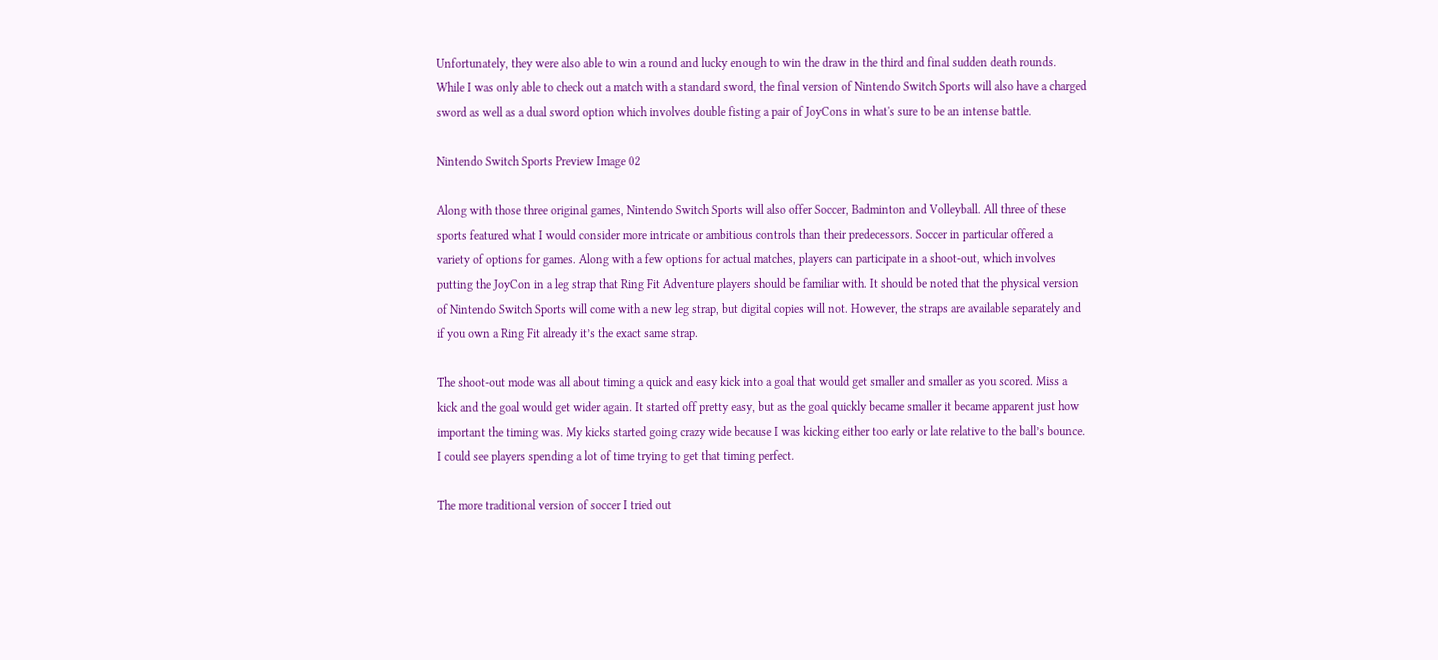Unfortunately, they were also able to win a round and lucky enough to win the draw in the third and final sudden death rounds. While I was only able to check out a match with a standard sword, the final version of Nintendo Switch Sports will also have a charged sword as well as a dual sword option which involves double fisting a pair of JoyCons in what's sure to be an intense battle.

Nintendo Switch Sports Preview Image 02

Along with those three original games, Nintendo Switch Sports will also offer Soccer, Badminton and Volleyball. All three of these sports featured what I would consider more intricate or ambitious controls than their predecessors. Soccer in particular offered a variety of options for games. Along with a few options for actual matches, players can participate in a shoot-out, which involves putting the JoyCon in a leg strap that Ring Fit Adventure players should be familiar with. It should be noted that the physical version of Nintendo Switch Sports will come with a new leg strap, but digital copies will not. However, the straps are available separately and if you own a Ring Fit already it’s the exact same strap.

The shoot-out mode was all about timing a quick and easy kick into a goal that would get smaller and smaller as you scored. Miss a kick and the goal would get wider again. It started off pretty easy, but as the goal quickly became smaller it became apparent just how important the timing was. My kicks started going crazy wide because I was kicking either too early or late relative to the ball’s bounce. I could see players spending a lot of time trying to get that timing perfect.

The more traditional version of soccer I tried out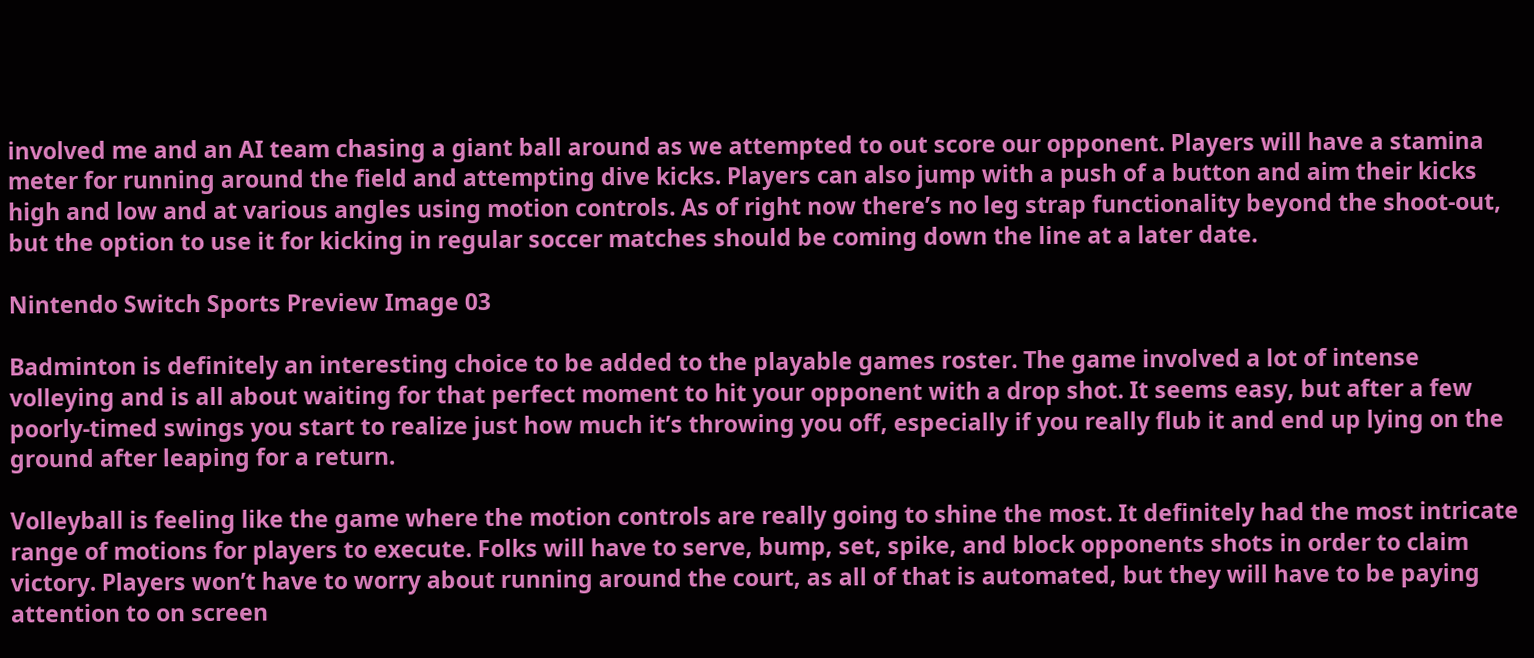involved me and an AI team chasing a giant ball around as we attempted to out score our opponent. Players will have a stamina meter for running around the field and attempting dive kicks. Players can also jump with a push of a button and aim their kicks high and low and at various angles using motion controls. As of right now there’s no leg strap functionality beyond the shoot-out, but the option to use it for kicking in regular soccer matches should be coming down the line at a later date.

Nintendo Switch Sports Preview Image 03

Badminton is definitely an interesting choice to be added to the playable games roster. The game involved a lot of intense volleying and is all about waiting for that perfect moment to hit your opponent with a drop shot. It seems easy, but after a few poorly-timed swings you start to realize just how much it’s throwing you off, especially if you really flub it and end up lying on the ground after leaping for a return.

Volleyball is feeling like the game where the motion controls are really going to shine the most. It definitely had the most intricate range of motions for players to execute. Folks will have to serve, bump, set, spike, and block opponents shots in order to claim victory. Players won’t have to worry about running around the court, as all of that is automated, but they will have to be paying attention to on screen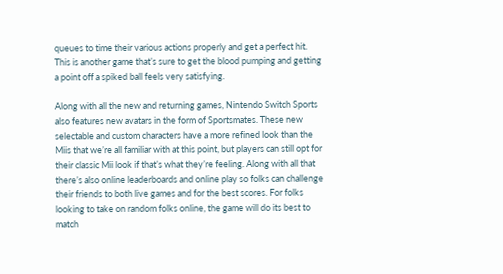queues to time their various actions properly and get a perfect hit. This is another game that’s sure to get the blood pumping and getting a point off a spiked ball feels very satisfying.

Along with all the new and returning games, Nintendo Switch Sports also features new avatars in the form of Sportsmates. These new selectable and custom characters have a more refined look than the Miis that we’re all familiar with at this point, but players can still opt for their classic Mii look if that’s what they’re feeling. Along with all that there’s also online leaderboards and online play so folks can challenge their friends to both live games and for the best scores. For folks looking to take on random folks online, the game will do its best to match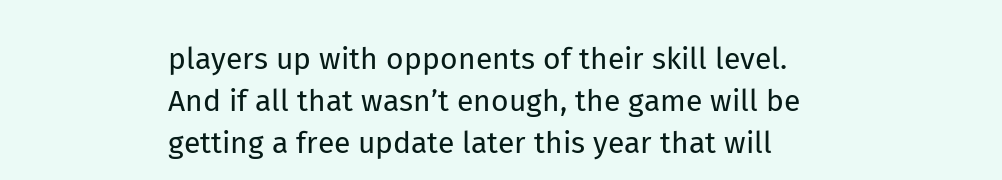players up with opponents of their skill level. And if all that wasn’t enough, the game will be getting a free update later this year that will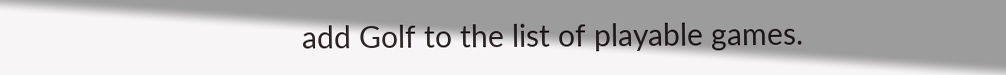add Golf to the list of playable games.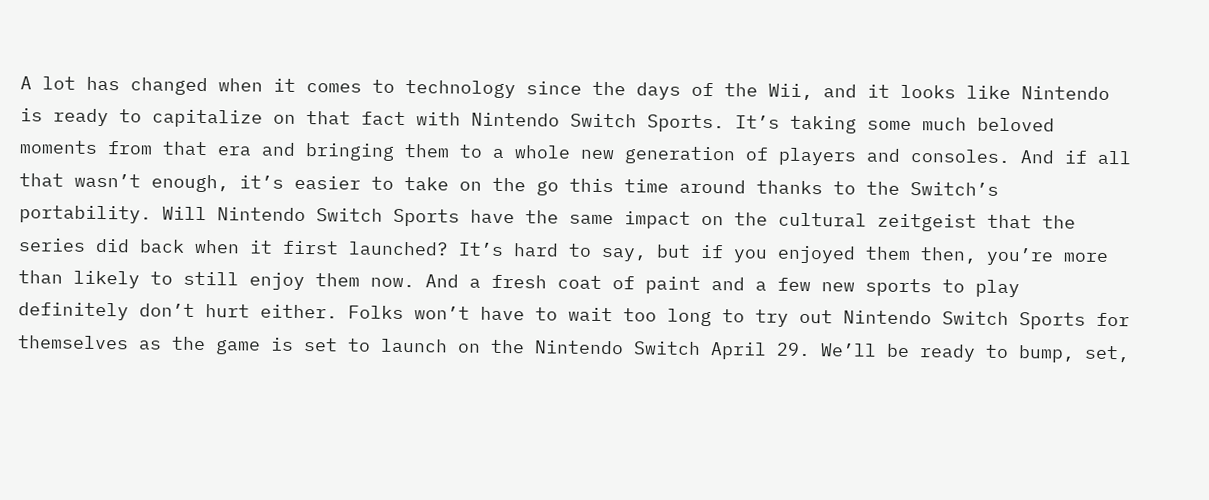A lot has changed when it comes to technology since the days of the Wii, and it looks like Nintendo is ready to capitalize on that fact with Nintendo Switch Sports. It’s taking some much beloved moments from that era and bringing them to a whole new generation of players and consoles. And if all that wasn’t enough, it’s easier to take on the go this time around thanks to the Switch’s portability. Will Nintendo Switch Sports have the same impact on the cultural zeitgeist that the series did back when it first launched? It’s hard to say, but if you enjoyed them then, you’re more than likely to still enjoy them now. And a fresh coat of paint and a few new sports to play definitely don’t hurt either. Folks won’t have to wait too long to try out Nintendo Switch Sports for themselves as the game is set to launch on the Nintendo Switch April 29. We’ll be ready to bump, set,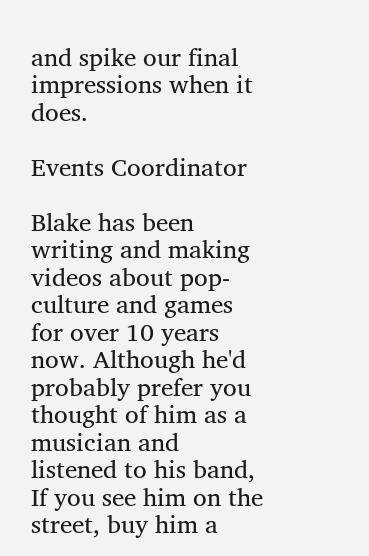and spike our final impressions when it does.

Events Coordinator

Blake has been writing and making videos about pop-culture and games for over 10 years now. Although he'd probably prefer you thought of him as a musician and listened to his band, If you see him on the street, buy him a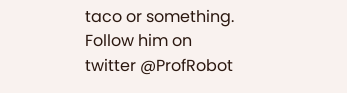taco or something. Follow him on twitter @ProfRobot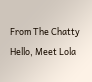From The Chatty
Hello, Meet Lola